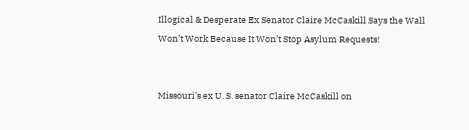Illogical & Desperate Ex Senator Claire McCaskill Says the Wall Won’t Work Because It Won’t Stop Asylum Requests!


Missouri’s ex U. S. senator Claire McCaskill on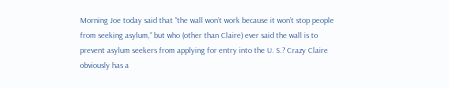Morning Joe today said that “the wall won’t work because it won’t stop people from seeking asylum,” but who (other than Claire) ever said the wall is to prevent asylum seekers from applying for entry into the U. S.? Crazy Claire obviously has a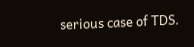serious case of TDS.